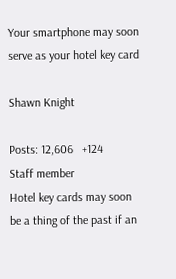Your smartphone may soon serve as your hotel key card

Shawn Knight

Posts: 12,606   +124
Staff member
Hotel key cards may soon be a thing of the past if an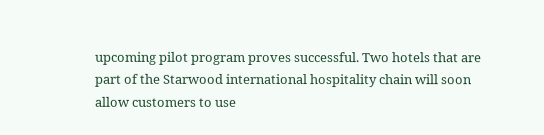upcoming pilot program proves successful. Two hotels that are part of the Starwood international hospitality chain will soon allow customers to use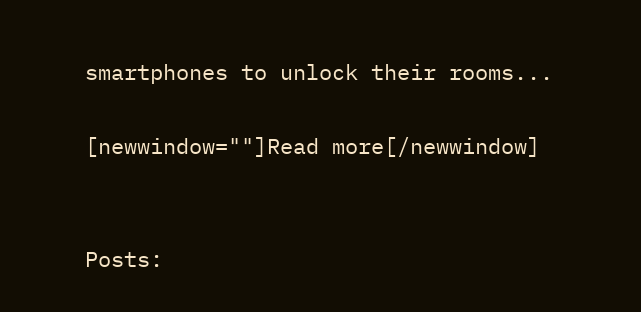smartphones to unlock their rooms...

[newwindow=""]Read more[/newwindow]


Posts: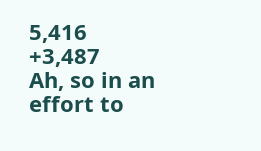5,416   +3,487
Ah, so in an effort to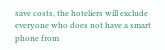save costs, the hoteliers will exclude everyone who does not have a smart phone from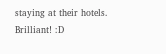staying at their hotels. Brilliant! :D